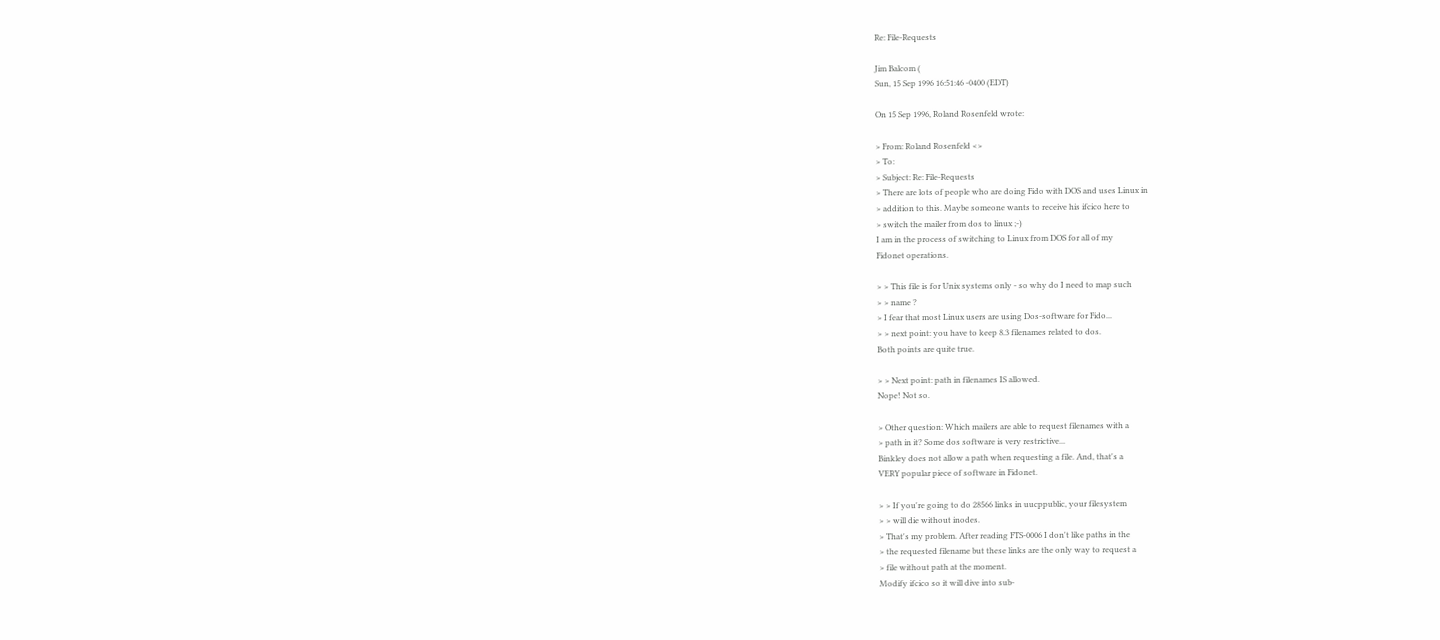Re: File-Requests

Jim Balcom (
Sun, 15 Sep 1996 16:51:46 -0400 (EDT)

On 15 Sep 1996, Roland Rosenfeld wrote:

> From: Roland Rosenfeld <>
> To:
> Subject: Re: File-Requests
> There are lots of people who are doing Fido with DOS and uses Linux in
> addition to this. Maybe someone wants to receive his ifcico here to
> switch the mailer from dos to linux ;-)
I am in the process of switching to Linux from DOS for all of my
Fidonet operations.

> > This file is for Unix systems only - so why do I need to map such
> > name ?
> I fear that most Linux users are using Dos-software for Fido...
> > next point: you have to keep 8.3 filenames related to dos.
Both points are quite true.

> > Next point: path in filenames IS allowed.
Nope! Not so.

> Other question: Which mailers are able to request filenames with a
> path in it? Some dos software is very restrictive...
Binkley does not allow a path when requesting a file. And, that's a
VERY popular piece of software in Fidonet.

> > If you're going to do 28566 links in uucppublic, your filesystem
> > will die without inodes.
> That's my problem. After reading FTS-0006 I don't like paths in the
> the requested filename but these links are the only way to request a
> file without path at the moment.
Modify ifcico so it will dive into sub-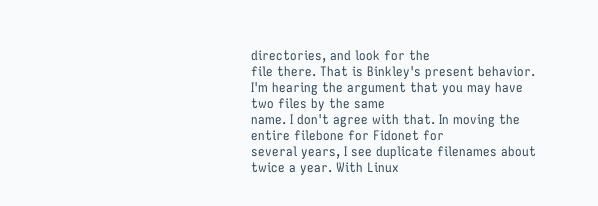directories, and look for the
file there. That is Binkley's present behavior.
I'm hearing the argument that you may have two files by the same
name. I don't agree with that. In moving the entire filebone for Fidonet for
several years, I see duplicate filenames about twice a year. With Linux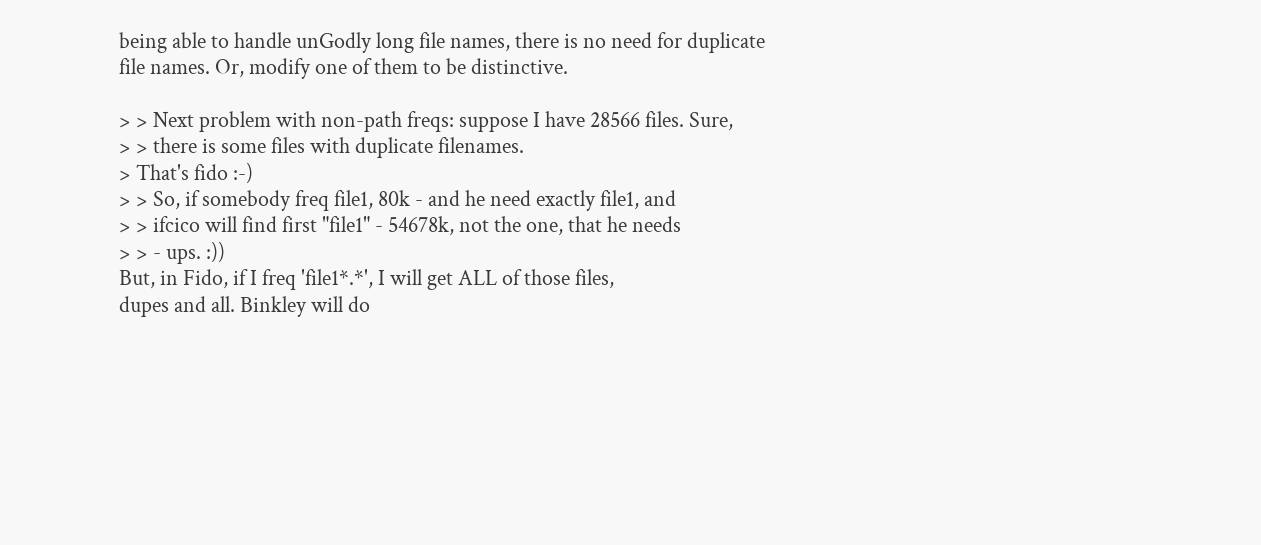being able to handle unGodly long file names, there is no need for duplicate
file names. Or, modify one of them to be distinctive.

> > Next problem with non-path freqs: suppose I have 28566 files. Sure,
> > there is some files with duplicate filenames.
> That's fido :-)
> > So, if somebody freq file1, 80k - and he need exactly file1, and
> > ifcico will find first "file1" - 54678k, not the one, that he needs
> > - ups. :))
But, in Fido, if I freq 'file1*.*', I will get ALL of those files,
dupes and all. Binkley will do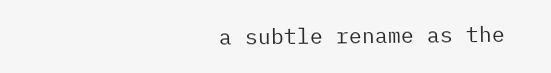a subtle rename as the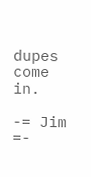dupes come in.

-= Jim =-